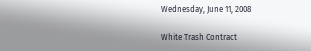Wednesday, June 11, 2008

White Trash Contract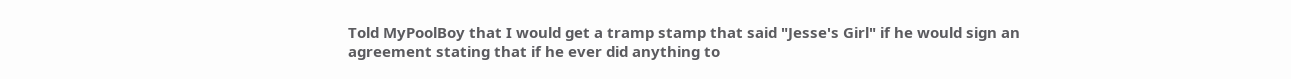Told MyPoolBoy that I would get a tramp stamp that said "Jesse's Girl" if he would sign an agreement stating that if he ever did anything to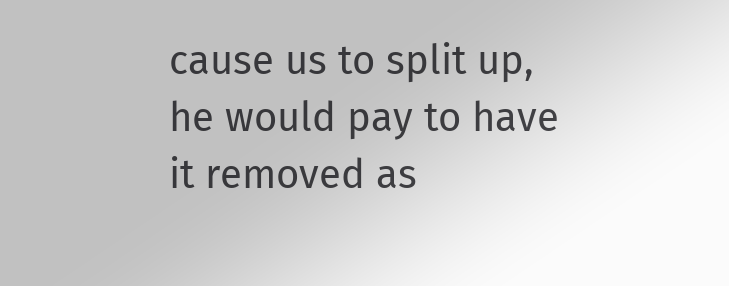cause us to split up, he would pay to have it removed as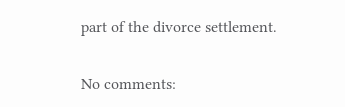part of the divorce settlement.

No comments: